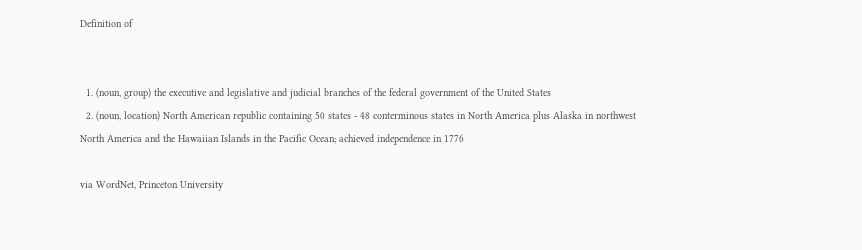Definition of


  1. (noun, group) the executive and legislative and judicial branches of the federal government of the United States
  2. (noun, location) North American republic containing 50 states - 48 conterminous states in North America plus Alaska in northwest North America and the Hawaiian Islands in the Pacific Ocean; achieved independence in 1776

via WordNet, Princeton University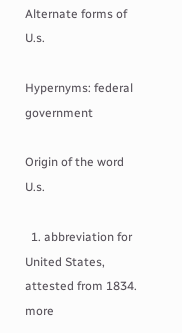Alternate forms of U.s.

Hypernyms: federal government

Origin of the word U.s.

  1. abbreviation for United States, attested from 1834. more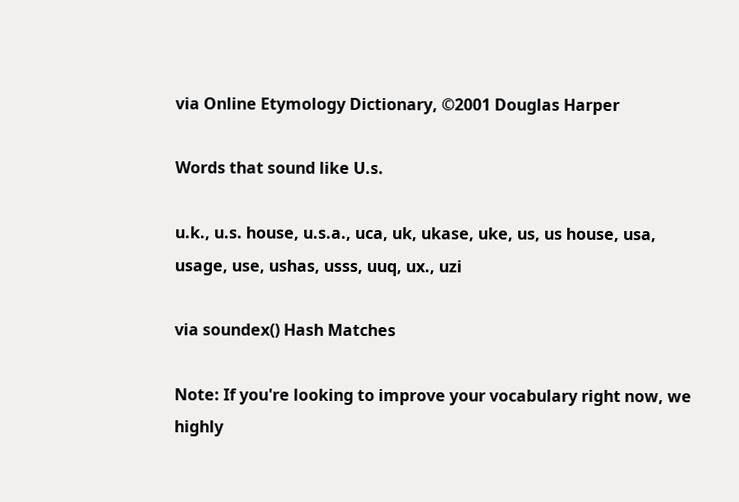via Online Etymology Dictionary, ©2001 Douglas Harper

Words that sound like U.s.

u.k., u.s. house, u.s.a., uca, uk, ukase, uke, us, us house, usa, usage, use, ushas, usss, uuq, ux., uzi

via soundex() Hash Matches

Note: If you're looking to improve your vocabulary right now, we highly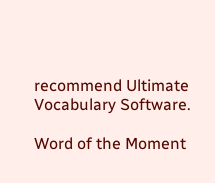recommend Ultimate Vocabulary Software.

Word of the Moment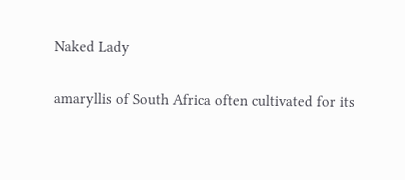Naked Lady

amaryllis of South Africa often cultivated for its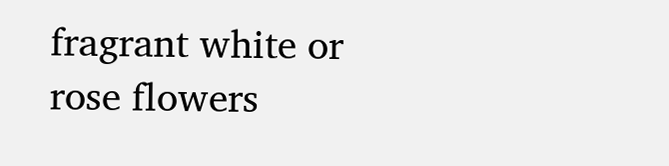fragrant white or rose flowers